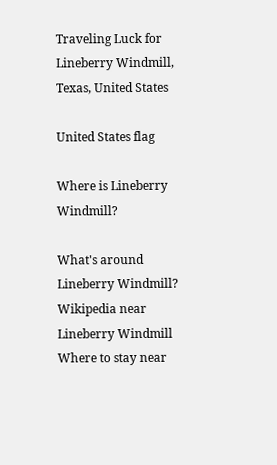Traveling Luck for Lineberry Windmill, Texas, United States

United States flag

Where is Lineberry Windmill?

What's around Lineberry Windmill?
Wikipedia near Lineberry Windmill
Where to stay near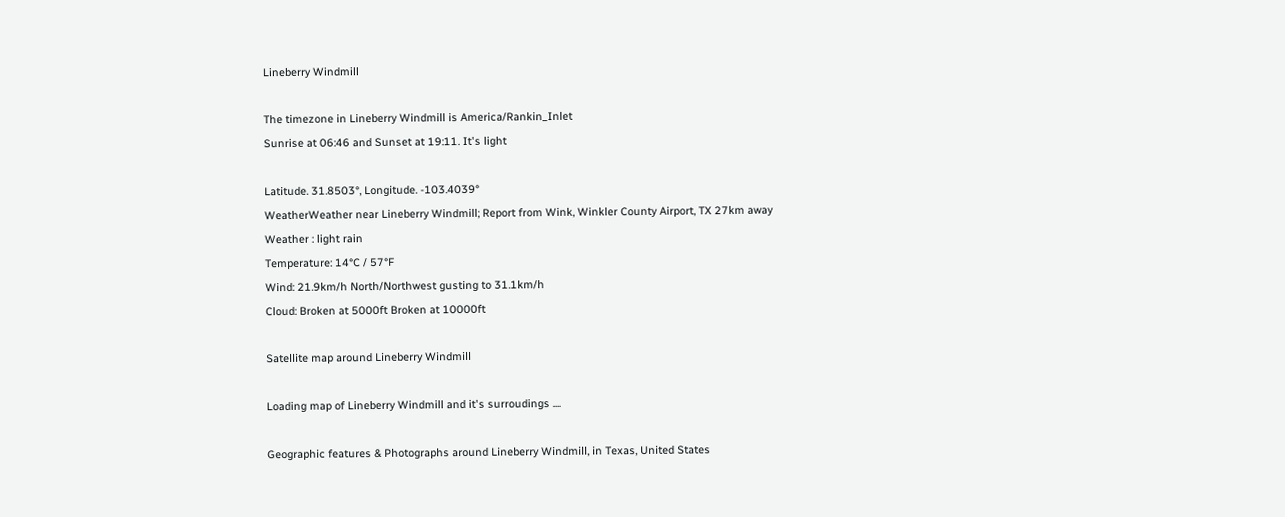Lineberry Windmill

The timezone in Lineberry Windmill is America/Rankin_Inlet
Sunrise at 06:46 and Sunset at 19:11. It's light

Latitude. 31.8503°, Longitude. -103.4039°
WeatherWeather near Lineberry Windmill; Report from Wink, Winkler County Airport, TX 27km away
Weather : light rain
Temperature: 14°C / 57°F
Wind: 21.9km/h North/Northwest gusting to 31.1km/h
Cloud: Broken at 5000ft Broken at 10000ft

Satellite map around Lineberry Windmill

Loading map of Lineberry Windmill and it's surroudings ....

Geographic features & Photographs around Lineberry Windmill, in Texas, United States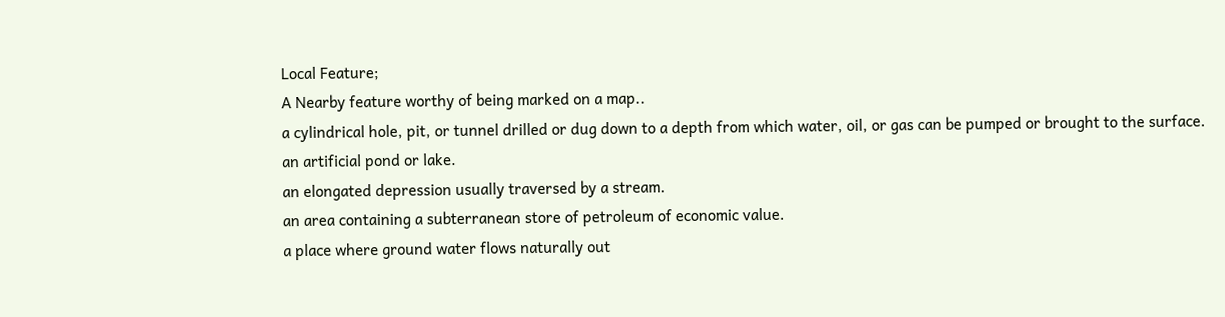Local Feature;
A Nearby feature worthy of being marked on a map..
a cylindrical hole, pit, or tunnel drilled or dug down to a depth from which water, oil, or gas can be pumped or brought to the surface.
an artificial pond or lake.
an elongated depression usually traversed by a stream.
an area containing a subterranean store of petroleum of economic value.
a place where ground water flows naturally out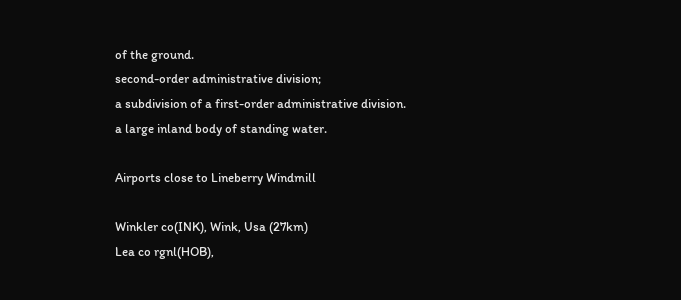of the ground.
second-order administrative division;
a subdivision of a first-order administrative division.
a large inland body of standing water.

Airports close to Lineberry Windmill

Winkler co(INK), Wink, Usa (27km)
Lea co rgnl(HOB),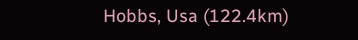Hobbs, Usa (122.4km)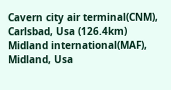Cavern city air terminal(CNM), Carlsbad, Usa (126.4km)
Midland international(MAF), Midland, Usa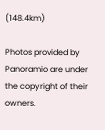(148.4km)

Photos provided by Panoramio are under the copyright of their owners.